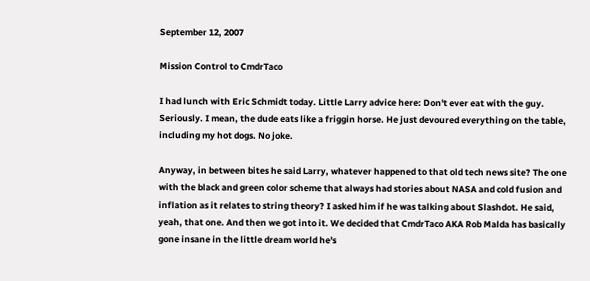September 12, 2007

Mission Control to CmdrTaco

I had lunch with Eric Schmidt today. Little Larry advice here: Don't ever eat with the guy. Seriously. I mean, the dude eats like a friggin horse. He just devoured everything on the table, including my hot dogs. No joke.

Anyway, in between bites he said Larry, whatever happened to that old tech news site? The one with the black and green color scheme that always had stories about NASA and cold fusion and inflation as it relates to string theory? I asked him if he was talking about Slashdot. He said, yeah, that one. And then we got into it. We decided that CmdrTaco AKA Rob Malda has basically gone insane in the little dream world he's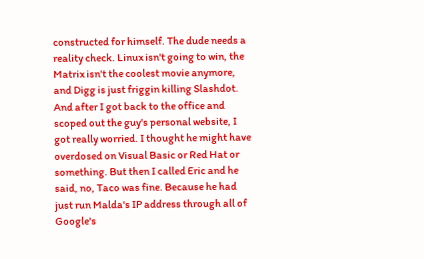constructed for himself. The dude needs a reality check. Linux isn't going to win, the Matrix isn't the coolest movie anymore, and Digg is just friggin killing Slashdot. And after I got back to the office and scoped out the guy's personal website, I got really worried. I thought he might have overdosed on Visual Basic or Red Hat or something. But then I called Eric and he said, no, Taco was fine. Because he had just run Malda's IP address through all of Google's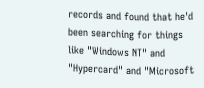records and found that he'd been searching for things like "Windows NT" and "Hypercard" and "Microsoft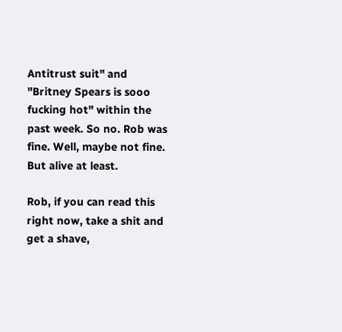Antitrust suit" and "Britney Spears is sooo fucking hot" within the past week. So no. Rob was fine. Well, maybe not fine. But alive at least.

Rob, if you can read this right now, take a shit and get a shave,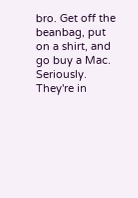bro. Get off the beanbag, put on a shirt, and go buy a Mac. Seriously. They're in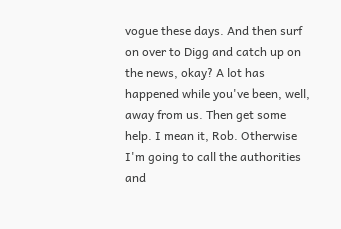vogue these days. And then surf on over to Digg and catch up on the news, okay? A lot has happened while you've been, well, away from us. Then get some help. I mean it, Rob. Otherwise I'm going to call the authorities and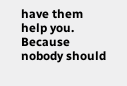have them help you. Because nobody should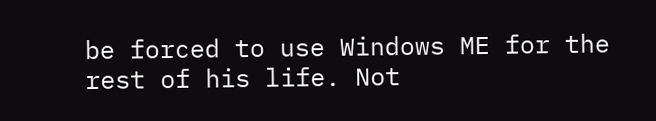be forced to use Windows ME for the rest of his life. Not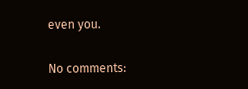even you.

No comments: